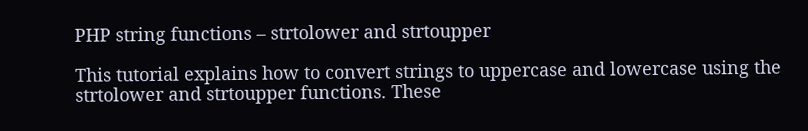PHP string functions – strtolower and strtoupper

This tutorial explains how to convert strings to uppercase and lowercase using the strtolower and strtoupper functions. These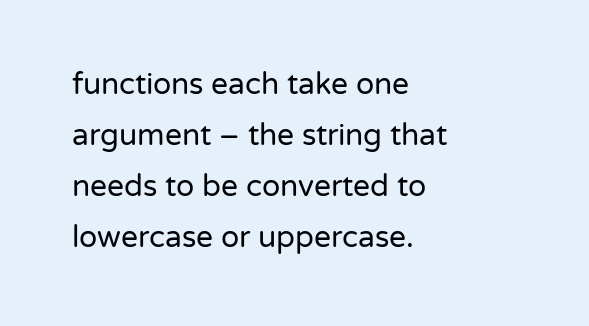functions each take one argument – the string that needs to be converted to lowercase or uppercase.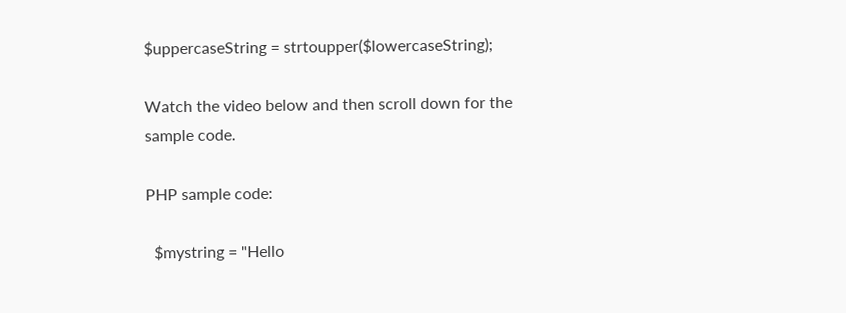$uppercaseString = strtoupper($lowercaseString);

Watch the video below and then scroll down for the sample code.

PHP sample code:

  $mystring = "Hello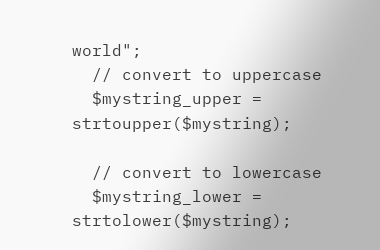world";
  // convert to uppercase
  $mystring_upper = strtoupper($mystring);

  // convert to lowercase
  $mystring_lower = strtolower($mystring);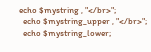echo $mystring , "</br>";
  echo $mystring_upper , "</br>";
  echo $mystring_lower;